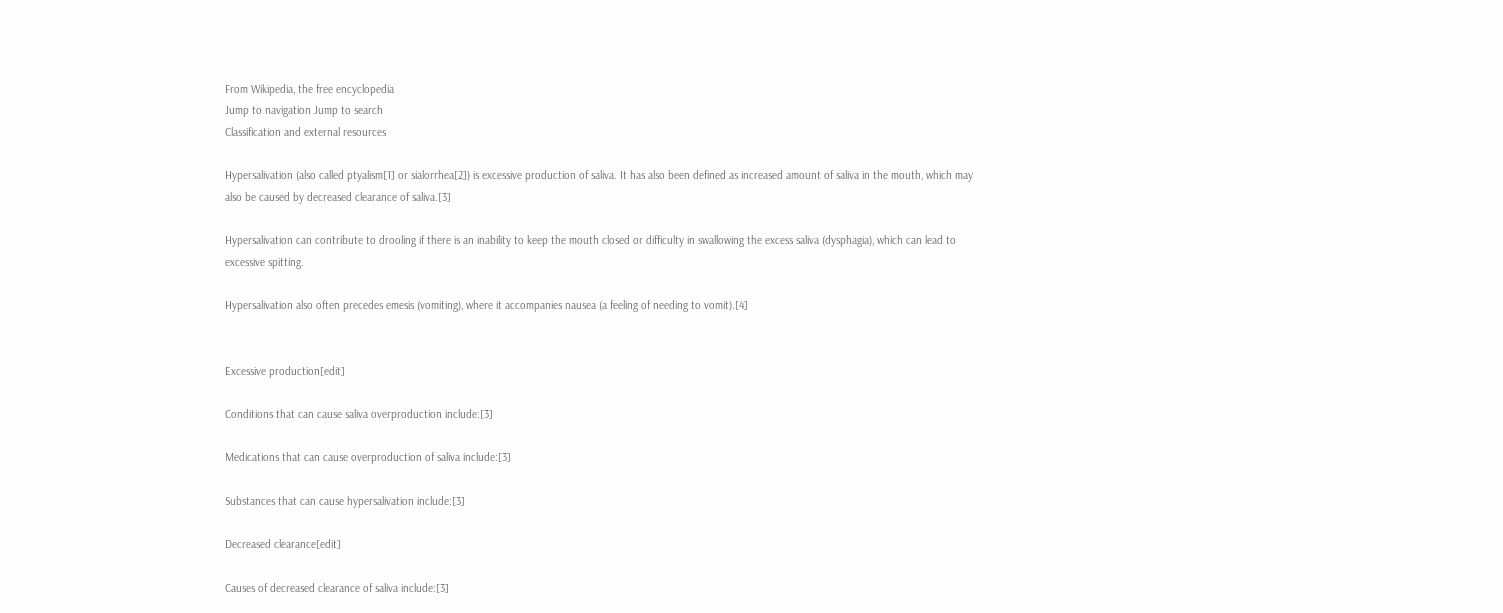From Wikipedia, the free encyclopedia
Jump to navigation Jump to search
Classification and external resources

Hypersalivation (also called ptyalism[1] or sialorrhea[2]) is excessive production of saliva. It has also been defined as increased amount of saliva in the mouth, which may also be caused by decreased clearance of saliva.[3]

Hypersalivation can contribute to drooling if there is an inability to keep the mouth closed or difficulty in swallowing the excess saliva (dysphagia), which can lead to excessive spitting.

Hypersalivation also often precedes emesis (vomiting), where it accompanies nausea (a feeling of needing to vomit).[4]


Excessive production[edit]

Conditions that can cause saliva overproduction include:[3]

Medications that can cause overproduction of saliva include:[3]

Substances that can cause hypersalivation include:[3]

Decreased clearance[edit]

Causes of decreased clearance of saliva include:[3]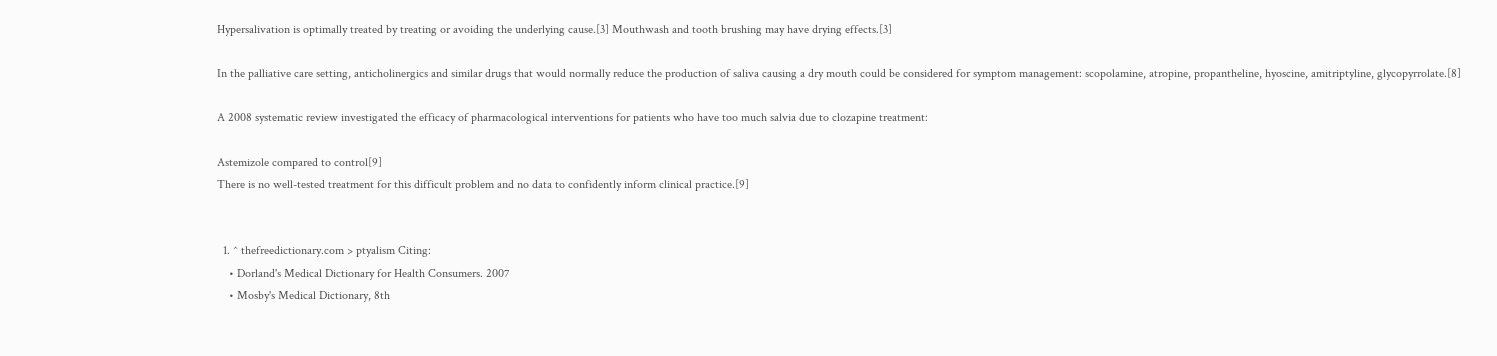Hypersalivation is optimally treated by treating or avoiding the underlying cause.[3] Mouthwash and tooth brushing may have drying effects.[3]

In the palliative care setting, anticholinergics and similar drugs that would normally reduce the production of saliva causing a dry mouth could be considered for symptom management: scopolamine, atropine, propantheline, hyoscine, amitriptyline, glycopyrrolate.[8]

A 2008 systematic review investigated the efficacy of pharmacological interventions for patients who have too much salvia due to clozapine treatment:

Astemizole compared to control[9]
There is no well-tested treatment for this difficult problem and no data to confidently inform clinical practice.[9]


  1. ^ thefreedictionary.com > ptyalism Citing:
    • Dorland's Medical Dictionary for Health Consumers. 2007
    • Mosby's Medical Dictionary, 8th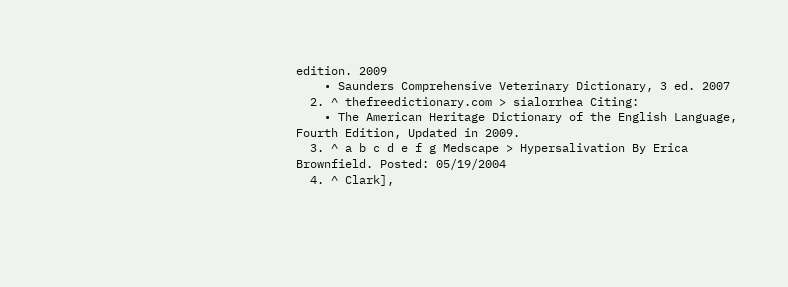edition. 2009
    • Saunders Comprehensive Veterinary Dictionary, 3 ed. 2007
  2. ^ thefreedictionary.com > sialorrhea Citing:
    • The American Heritage Dictionary of the English Language, Fourth Edition, Updated in 2009.
  3. ^ a b c d e f g Medscape > Hypersalivation By Erica Brownfield. Posted: 05/19/2004
  4. ^ Clark],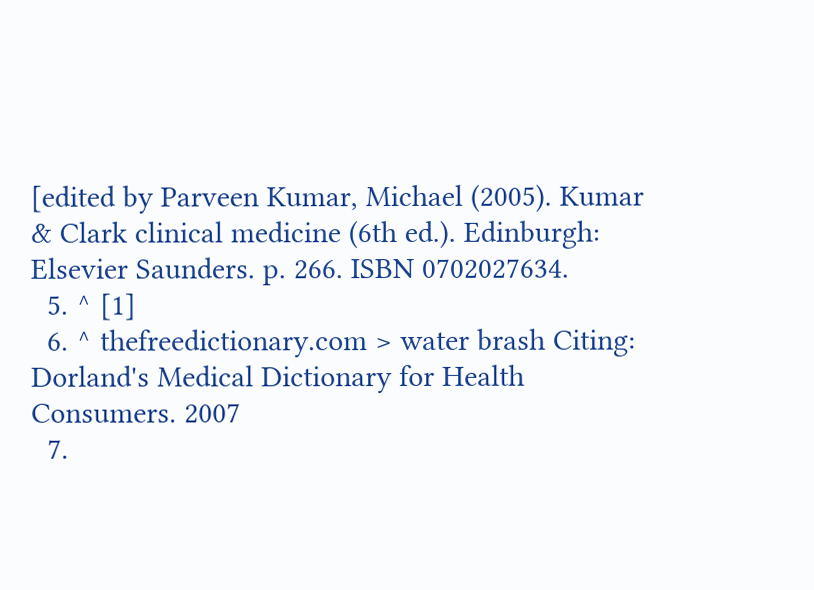[edited by Parveen Kumar, Michael (2005). Kumar & Clark clinical medicine (6th ed.). Edinburgh: Elsevier Saunders. p. 266. ISBN 0702027634.
  5. ^ [1]
  6. ^ thefreedictionary.com > water brash Citing: Dorland's Medical Dictionary for Health Consumers. 2007
  7.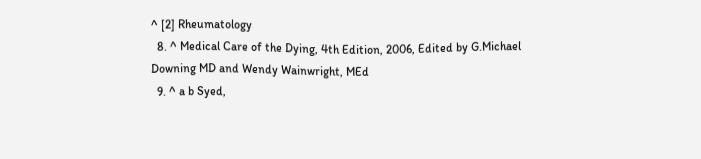^ [2] Rheumatology
  8. ^ Medical Care of the Dying, 4th Edition, 2006, Edited by G.Michael Downing MD and Wendy Wainwright, MEd
  9. ^ a b Syed,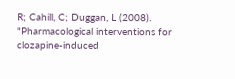R; Cahill, C; Duggan, L (2008). "Pharmacological interventions for clozapine-induced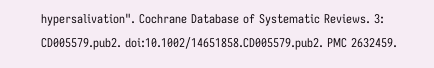hypersalivation". Cochrane Database of Systematic Reviews. 3: CD005579.pub2. doi:10.1002/14651858.CD005579.pub2. PMC 2632459.